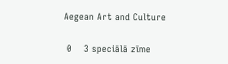Aegean Art and Culture

 0    3 speciālā zīme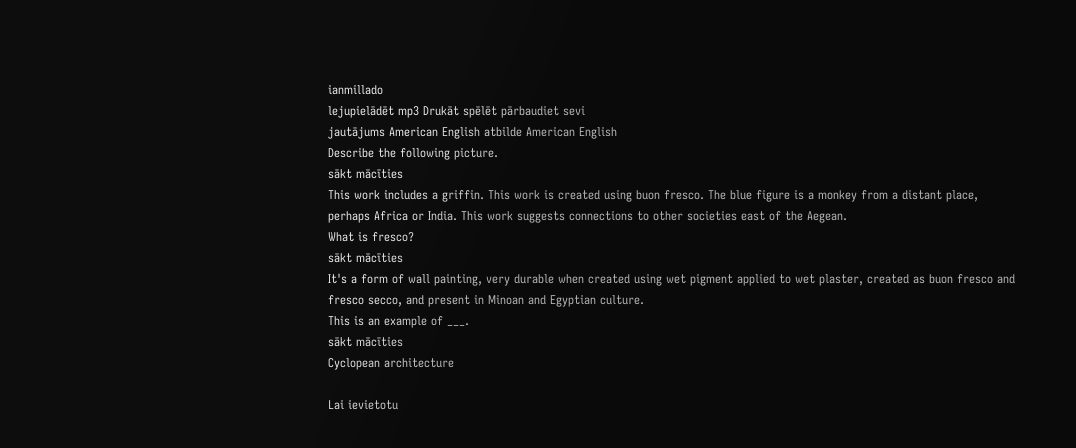ianmillado
lejupielādēt mp3 Drukāt spēlēt pārbaudiet sevi
jautājums American English atbilde American English
Describe the following picture.
sākt mācīties
This work includes a griffin. This work is created using buon fresco. The blue figure is a monkey from a distant place, perhaps Africa or India. This work suggests connections to other societies east of the Aegean.
What is fresco?
sākt mācīties
It's a form of wall painting, very durable when created using wet pigment applied to wet plaster, created as buon fresco and fresco secco, and present in Minoan and Egyptian culture.
This is an example of ___.
sākt mācīties
Cyclopean architecture

Lai ievietotu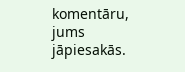komentāru, jums jāpiesakās.